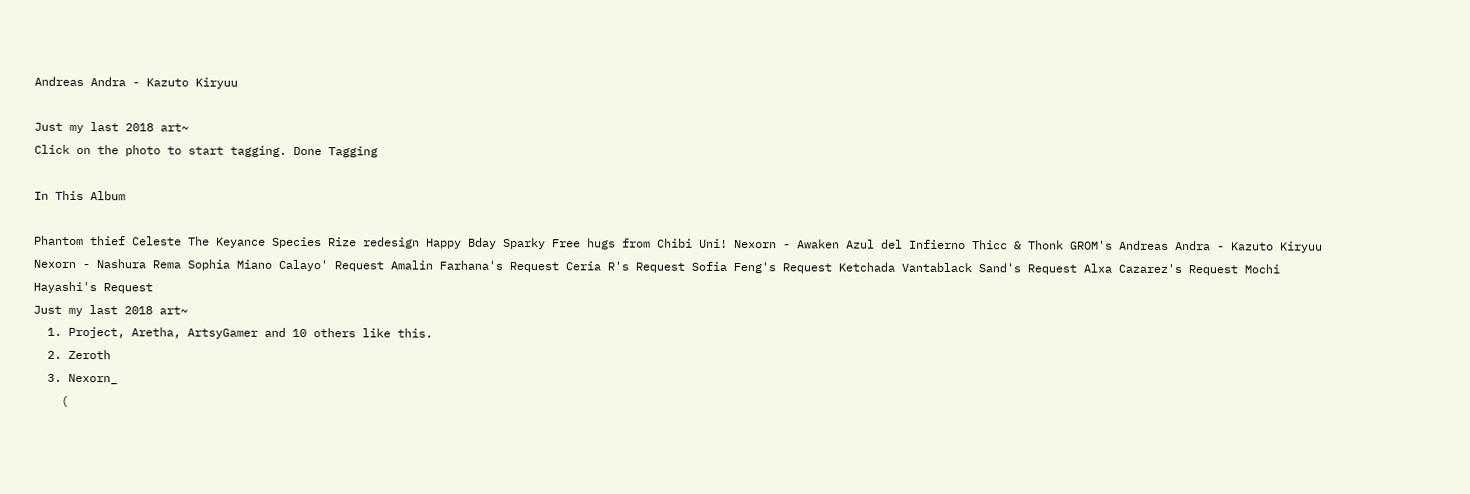Andreas Andra - Kazuto Kiryuu

Just my last 2018 art~
Click on the photo to start tagging. Done Tagging

In This Album

Phantom thief Celeste The Keyance Species Rize redesign Happy Bday Sparky Free hugs from Chibi Uni! Nexorn - Awaken Azul del Infierno Thicc & Thonk GROM's Andreas Andra - Kazuto Kiryuu Nexorn - Nashura Rema Sophia Miano Calayo' Request Amalin Farhana's Request Ceria R's Request Sofia Feng's Request Ketchada Vantablack Sand's Request Alxa Cazarez's Request Mochi Hayashi's Request
Just my last 2018 art~
  1. Project, Aretha, ArtsyGamer and 10 others like this.
  2. Zeroth
  3. Nexorn_
    (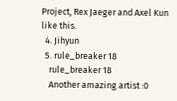Project, Rex Jaeger and Axel Kun like this.
  4. Jihyun
  5. rule_breaker 18
    rule_breaker 18
    Another amazing artist :0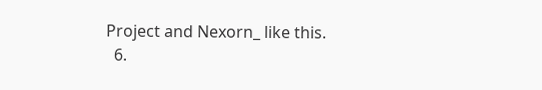Project and Nexorn_ like this.
  6.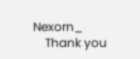Nexorn_
    Thank you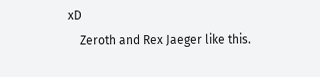xD
    Zeroth and Rex Jaeger like this.